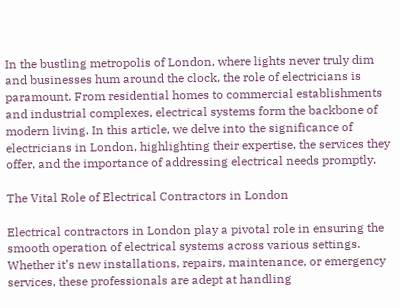In the bustling metropolis of London, where lights never truly dim and businesses hum around the clock, the role of electricians is paramount. From residential homes to commercial establishments and industrial complexes, electrical systems form the backbone of modern living. In this article, we delve into the significance of electricians in London, highlighting their expertise, the services they offer, and the importance of addressing electrical needs promptly.

The Vital Role of Electrical Contractors in London

Electrical contractors in London play a pivotal role in ensuring the smooth operation of electrical systems across various settings. Whether it’s new installations, repairs, maintenance, or emergency services, these professionals are adept at handling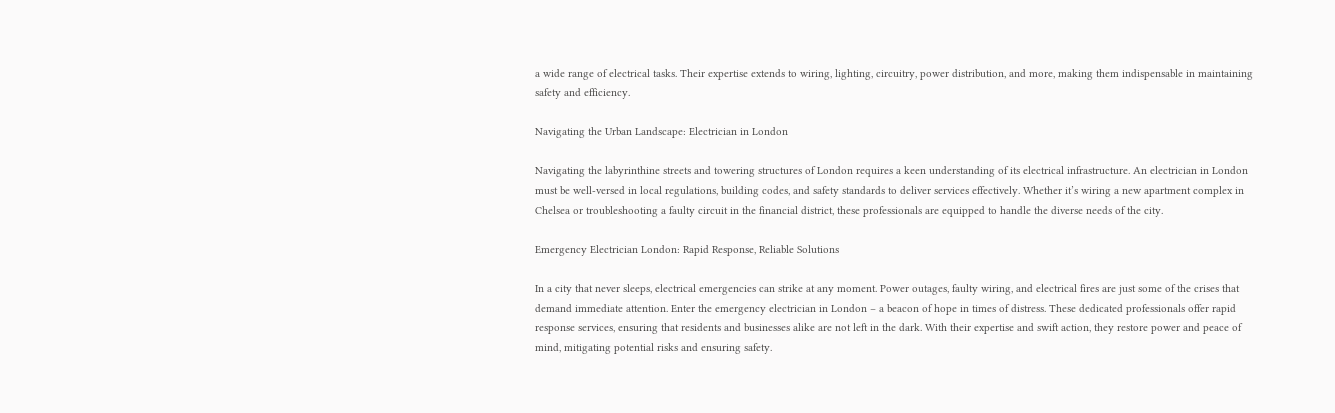a wide range of electrical tasks. Their expertise extends to wiring, lighting, circuitry, power distribution, and more, making them indispensable in maintaining safety and efficiency.

Navigating the Urban Landscape: Electrician in London

Navigating the labyrinthine streets and towering structures of London requires a keen understanding of its electrical infrastructure. An electrician in London must be well-versed in local regulations, building codes, and safety standards to deliver services effectively. Whether it’s wiring a new apartment complex in Chelsea or troubleshooting a faulty circuit in the financial district, these professionals are equipped to handle the diverse needs of the city.

Emergency Electrician London: Rapid Response, Reliable Solutions

In a city that never sleeps, electrical emergencies can strike at any moment. Power outages, faulty wiring, and electrical fires are just some of the crises that demand immediate attention. Enter the emergency electrician in London – a beacon of hope in times of distress. These dedicated professionals offer rapid response services, ensuring that residents and businesses alike are not left in the dark. With their expertise and swift action, they restore power and peace of mind, mitigating potential risks and ensuring safety.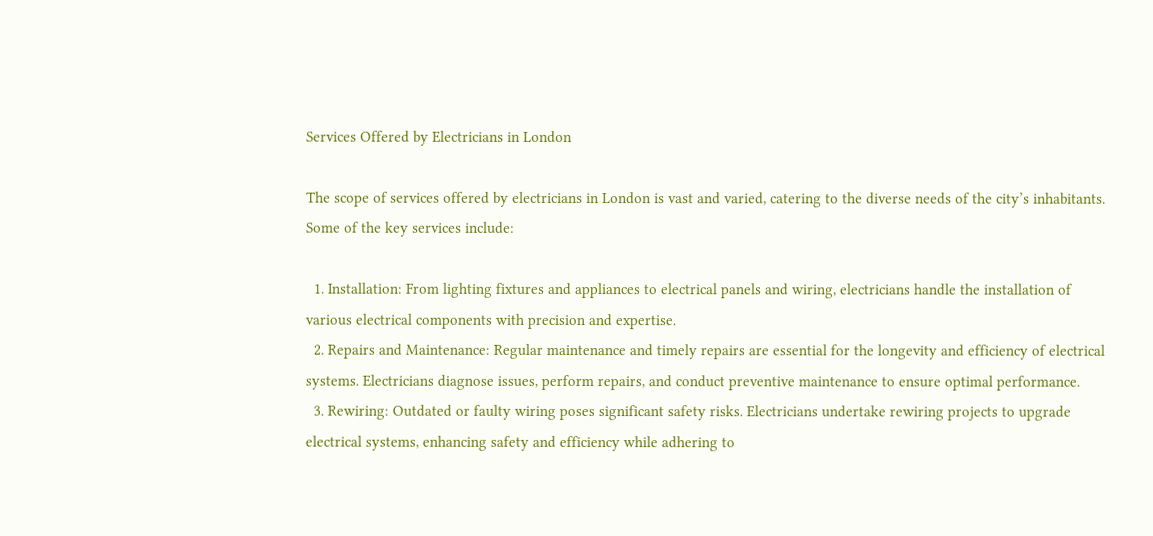Services Offered by Electricians in London

The scope of services offered by electricians in London is vast and varied, catering to the diverse needs of the city’s inhabitants. Some of the key services include:

  1. Installation: From lighting fixtures and appliances to electrical panels and wiring, electricians handle the installation of various electrical components with precision and expertise.
  2. Repairs and Maintenance: Regular maintenance and timely repairs are essential for the longevity and efficiency of electrical systems. Electricians diagnose issues, perform repairs, and conduct preventive maintenance to ensure optimal performance.
  3. Rewiring: Outdated or faulty wiring poses significant safety risks. Electricians undertake rewiring projects to upgrade electrical systems, enhancing safety and efficiency while adhering to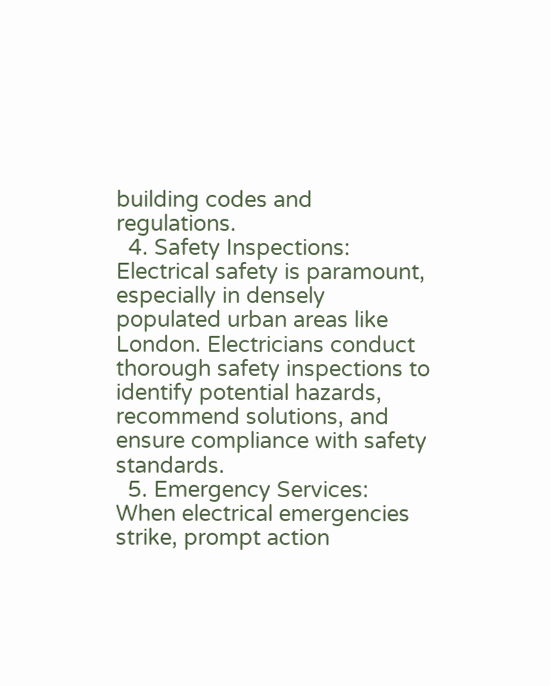building codes and regulations.
  4. Safety Inspections: Electrical safety is paramount, especially in densely populated urban areas like London. Electricians conduct thorough safety inspections to identify potential hazards, recommend solutions, and ensure compliance with safety standards.
  5. Emergency Services: When electrical emergencies strike, prompt action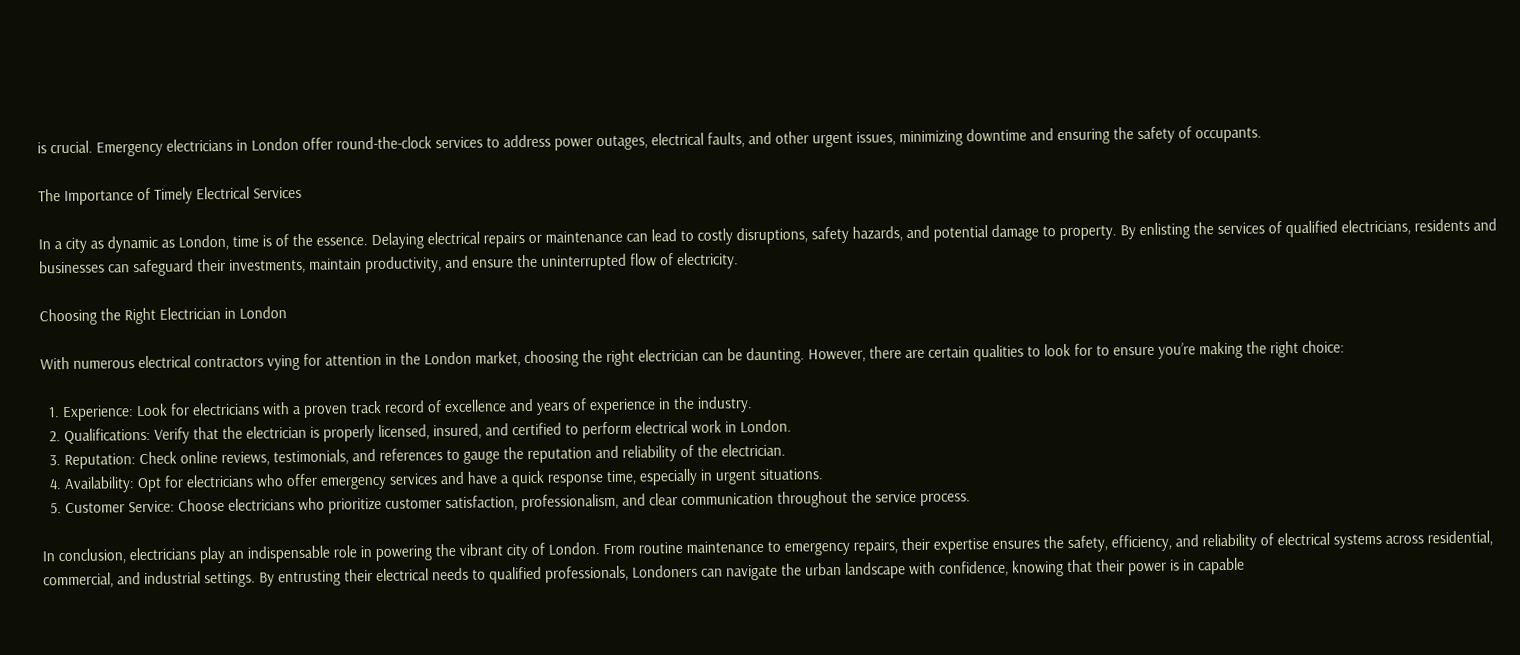is crucial. Emergency electricians in London offer round-the-clock services to address power outages, electrical faults, and other urgent issues, minimizing downtime and ensuring the safety of occupants.

The Importance of Timely Electrical Services

In a city as dynamic as London, time is of the essence. Delaying electrical repairs or maintenance can lead to costly disruptions, safety hazards, and potential damage to property. By enlisting the services of qualified electricians, residents and businesses can safeguard their investments, maintain productivity, and ensure the uninterrupted flow of electricity.

Choosing the Right Electrician in London

With numerous electrical contractors vying for attention in the London market, choosing the right electrician can be daunting. However, there are certain qualities to look for to ensure you’re making the right choice:

  1. Experience: Look for electricians with a proven track record of excellence and years of experience in the industry.
  2. Qualifications: Verify that the electrician is properly licensed, insured, and certified to perform electrical work in London.
  3. Reputation: Check online reviews, testimonials, and references to gauge the reputation and reliability of the electrician.
  4. Availability: Opt for electricians who offer emergency services and have a quick response time, especially in urgent situations.
  5. Customer Service: Choose electricians who prioritize customer satisfaction, professionalism, and clear communication throughout the service process.

In conclusion, electricians play an indispensable role in powering the vibrant city of London. From routine maintenance to emergency repairs, their expertise ensures the safety, efficiency, and reliability of electrical systems across residential, commercial, and industrial settings. By entrusting their electrical needs to qualified professionals, Londoners can navigate the urban landscape with confidence, knowing that their power is in capable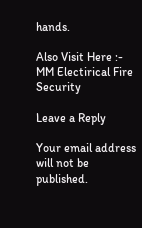hands.

Also Visit Here :-  MM Electirical Fire Security

Leave a Reply

Your email address will not be published.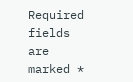Required fields are marked *